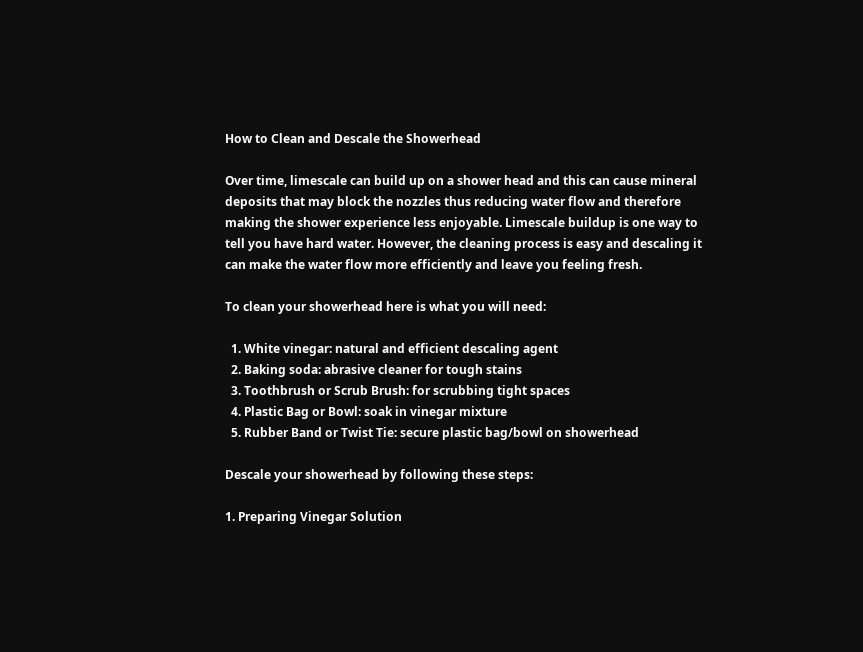How to Clean and Descale the Showerhead

Over time, limescale can build up on a shower head and this can cause mineral deposits that may block the nozzles thus reducing water flow and therefore making the shower experience less enjoyable. Limescale buildup is one way to tell you have hard water. However, the cleaning process is easy and descaling it can make the water flow more efficiently and leave you feeling fresh.

To clean your showerhead here is what you will need:

  1. White vinegar: natural and efficient descaling agent
  2. Baking soda: abrasive cleaner for tough stains
  3. Toothbrush or Scrub Brush: for scrubbing tight spaces
  4. Plastic Bag or Bowl: soak in vinegar mixture
  5. Rubber Band or Twist Tie: secure plastic bag/bowl on showerhead

Descale your showerhead by following these steps:

1. Preparing Vinegar Solution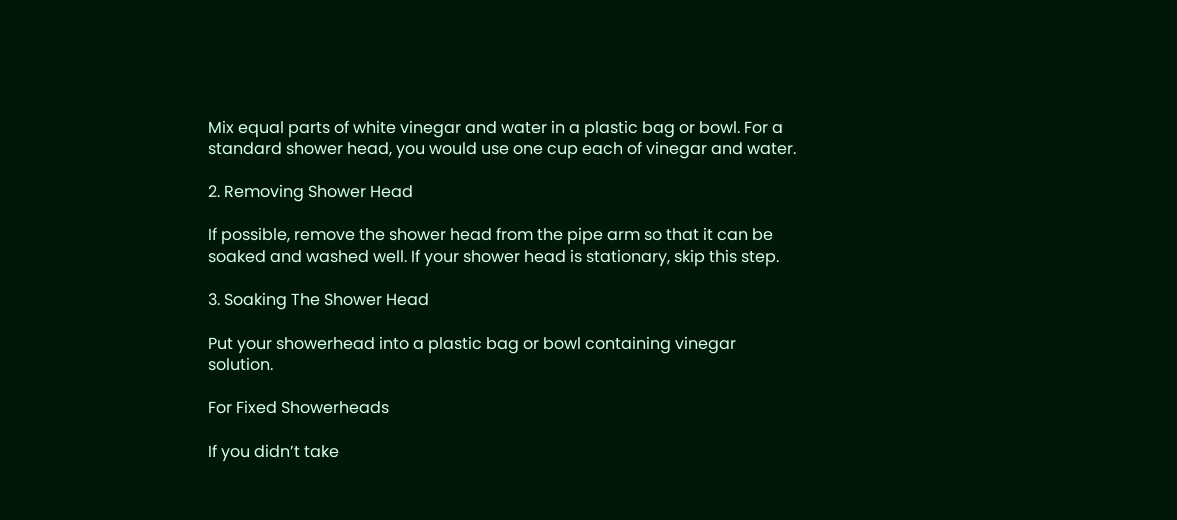Mix equal parts of white vinegar and water in a plastic bag or bowl. For a standard shower head, you would use one cup each of vinegar and water.

2. Removing Shower Head

If possible, remove the shower head from the pipe arm so that it can be soaked and washed well. If your shower head is stationary, skip this step.

3. Soaking The Shower Head

Put your showerhead into a plastic bag or bowl containing vinegar solution.

For Fixed Showerheads

If you didn’t take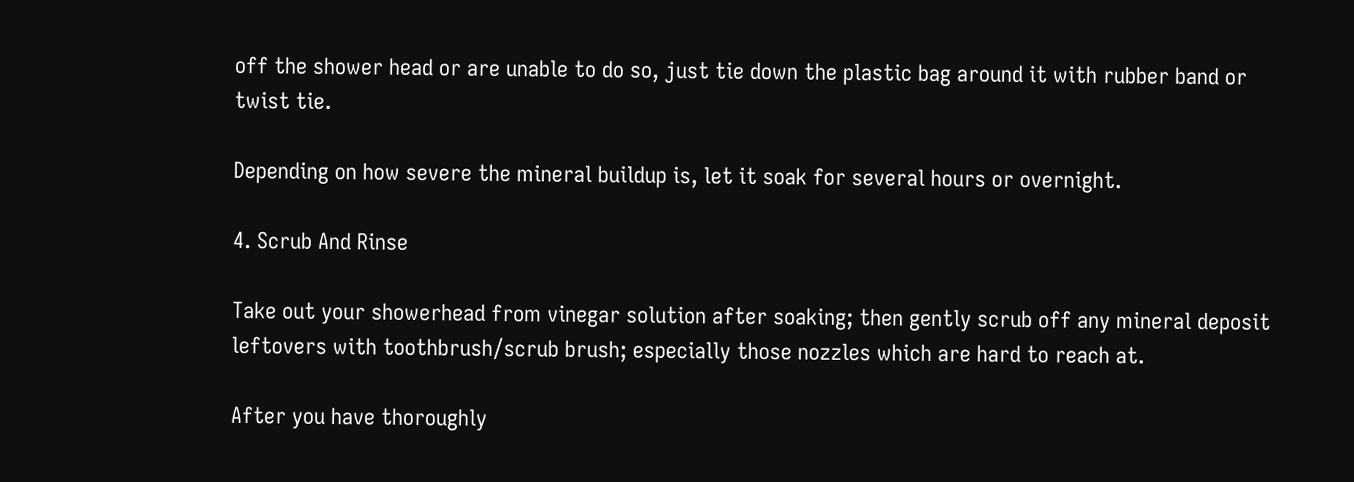off the shower head or are unable to do so, just tie down the plastic bag around it with rubber band or twist tie.

Depending on how severe the mineral buildup is, let it soak for several hours or overnight.

4. Scrub And Rinse

Take out your showerhead from vinegar solution after soaking; then gently scrub off any mineral deposit leftovers with toothbrush/scrub brush; especially those nozzles which are hard to reach at.

After you have thoroughly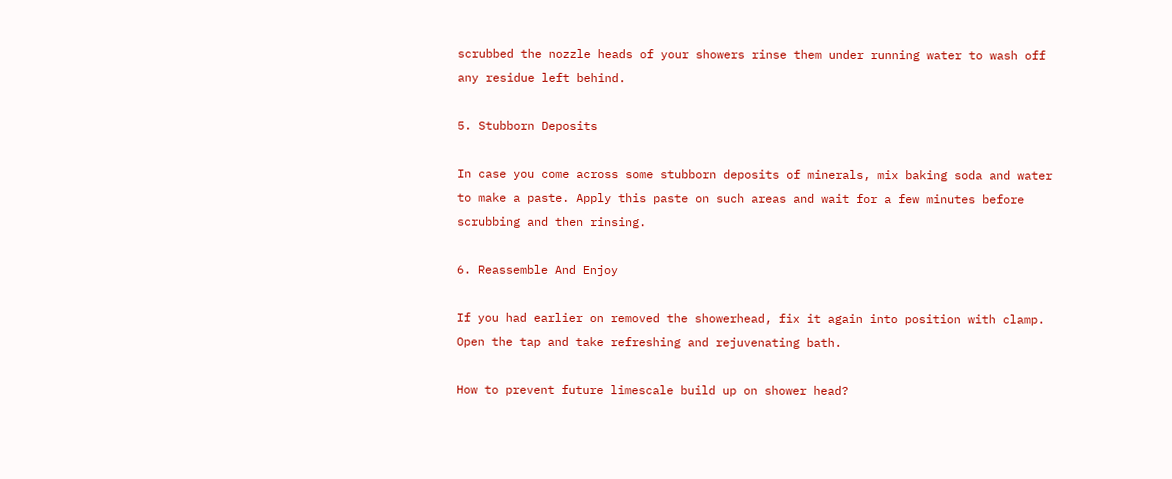scrubbed the nozzle heads of your showers rinse them under running water to wash off any residue left behind.

5. Stubborn Deposits

In case you come across some stubborn deposits of minerals, mix baking soda and water to make a paste. Apply this paste on such areas and wait for a few minutes before scrubbing and then rinsing.

6. Reassemble And Enjoy

If you had earlier on removed the showerhead, fix it again into position with clamp. Open the tap and take refreshing and rejuvenating bath.

How to prevent future limescale build up on shower head?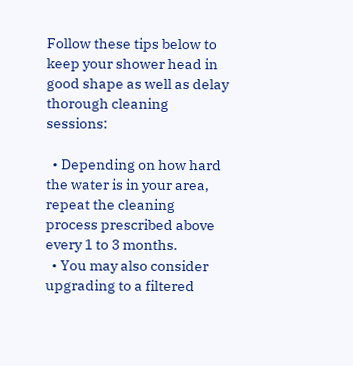Follow these tips below to keep your shower head in good shape as well as delay thorough cleaning sessions:

  • Depending on how hard the water is in your area, repeat the cleaning process prescribed above every 1 to 3 months.
  • You may also consider upgrading to a filtered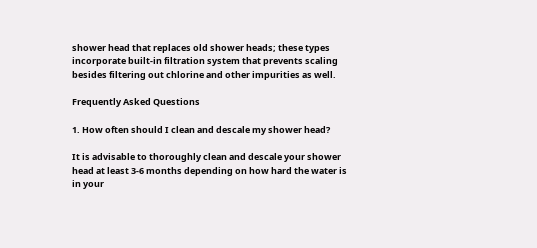shower head that replaces old shower heads; these types incorporate built-in filtration system that prevents scaling besides filtering out chlorine and other impurities as well.

Frequently Asked Questions

1. How often should I clean and descale my shower head?

It is advisable to thoroughly clean and descale your shower head at least 3-6 months depending on how hard the water is in your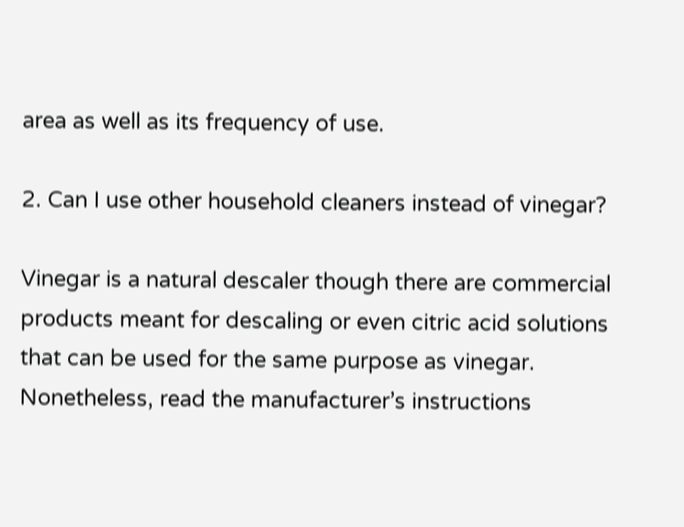area as well as its frequency of use.

2. Can I use other household cleaners instead of vinegar?

Vinegar is a natural descaler though there are commercial products meant for descaling or even citric acid solutions that can be used for the same purpose as vinegar. Nonetheless, read the manufacturer’s instructions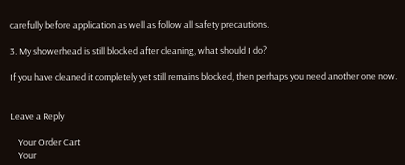carefully before application as well as follow all safety precautions.

3. My showerhead is still blocked after cleaning, what should I do?

If you have cleaned it completely yet still remains blocked, then perhaps you need another one now.


Leave a Reply

    Your Order Cart
    Your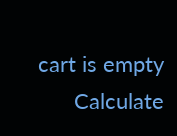cart is empty
      Calculate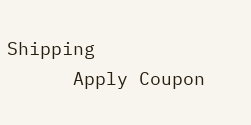Shipping
      Apply Coupon